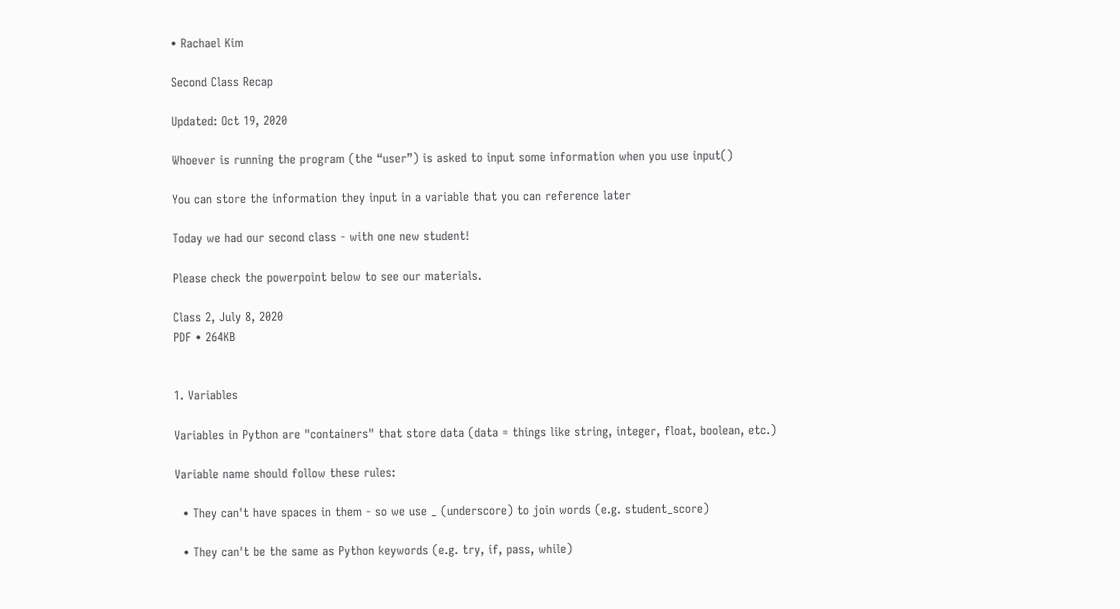• Rachael Kim

Second Class Recap

Updated: Oct 19, 2020

Whoever is running the program (the “user”) is asked to input some information when you use input()

You can store the information they input in a variable that you can reference later

Today we had our second class - with one new student!

Please check the powerpoint below to see our materials.

Class 2, July 8, 2020
PDF • 264KB


1. Variables

Variables in Python are "containers" that store data (data = things like string, integer, float, boolean, etc.)

Variable name should follow these rules:

  • They can't have spaces in them - so we use _ (underscore) to join words (e.g. student_score)

  • They can't be the same as Python keywords (e.g. try, if, pass, while)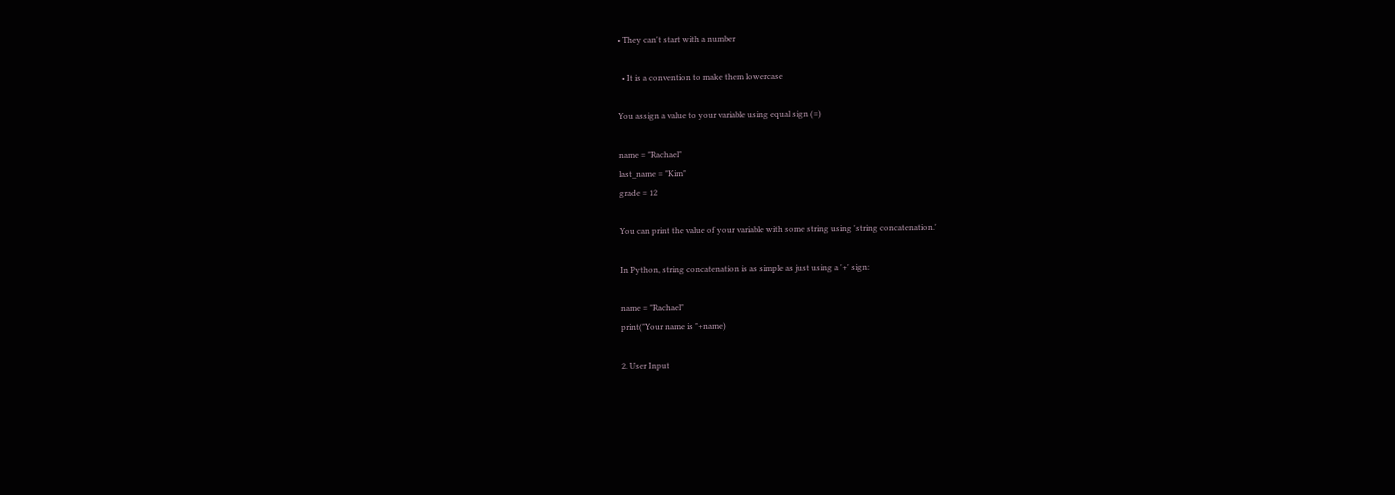• They can't start with a number

  • It is a convention to make them lowercase

You assign a value to your variable using equal sign (=)

name = "Rachael"
last_name = "Kim"
grade = 12

You can print the value of your variable with some string using 'string concatenation.'

In Python, string concatenation is as simple as just using a '+' sign:

name = "Rachael"
print("Your name is "+name)

2. User Input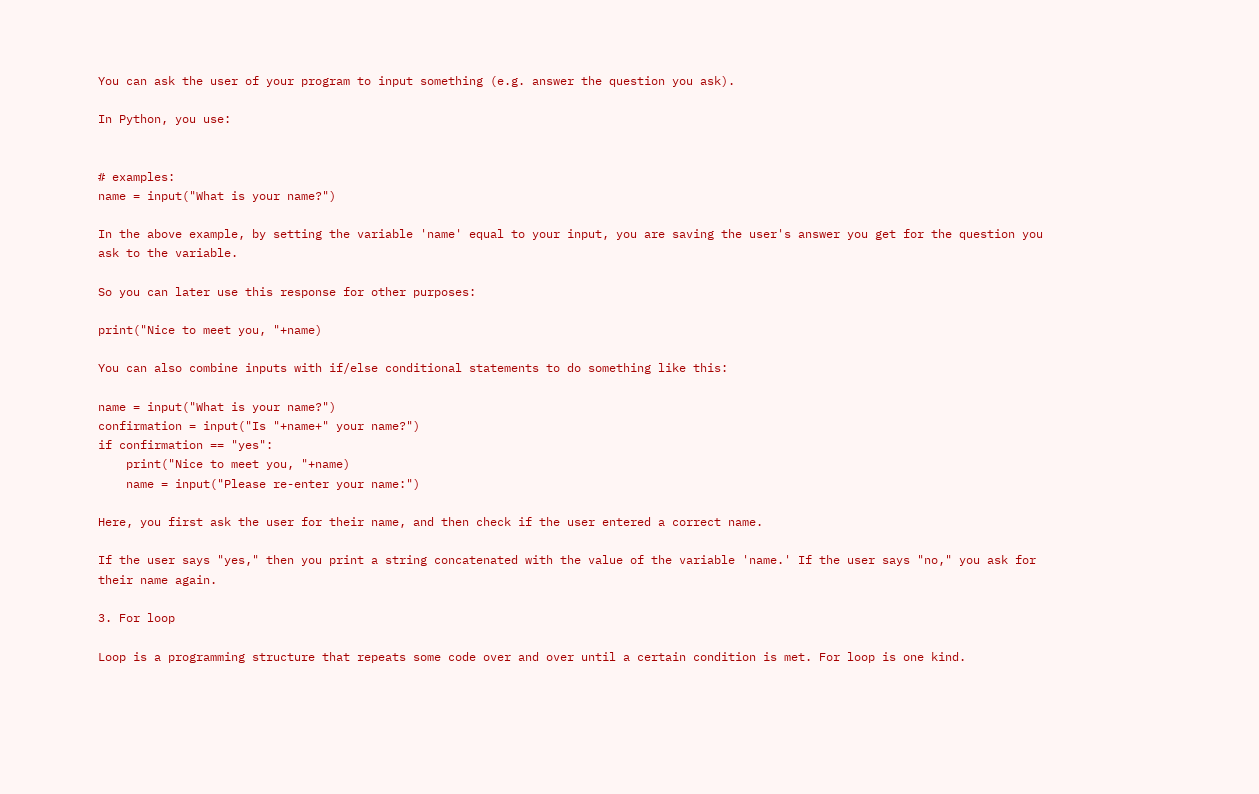You can ask the user of your program to input something (e.g. answer the question you ask).

In Python, you use:


# examples:
name = input("What is your name?")

In the above example, by setting the variable 'name' equal to your input, you are saving the user's answer you get for the question you ask to the variable.

So you can later use this response for other purposes:

print("Nice to meet you, "+name)

You can also combine inputs with if/else conditional statements to do something like this:

name = input("What is your name?")
confirmation = input("Is "+name+" your name?")
if confirmation == "yes":
    print("Nice to meet you, "+name)
    name = input("Please re-enter your name:")

Here, you first ask the user for their name, and then check if the user entered a correct name.

If the user says "yes," then you print a string concatenated with the value of the variable 'name.' If the user says "no," you ask for their name again.

3. For loop

Loop is a programming structure that repeats some code over and over until a certain condition is met. For loop is one kind.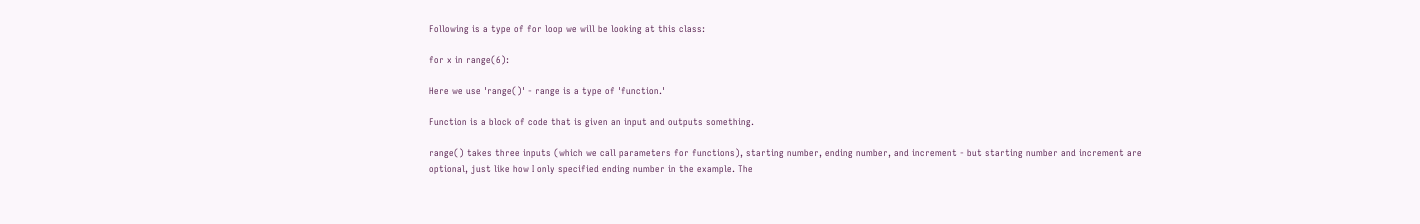Following is a type of for loop we will be looking at this class:

for x in range(6):

Here we use 'range()' - range is a type of 'function.'

Function is a block of code that is given an input and outputs something.

range() takes three inputs (which we call parameters for functions), starting number, ending number, and increment - but starting number and increment are optional, just like how I only specified ending number in the example. The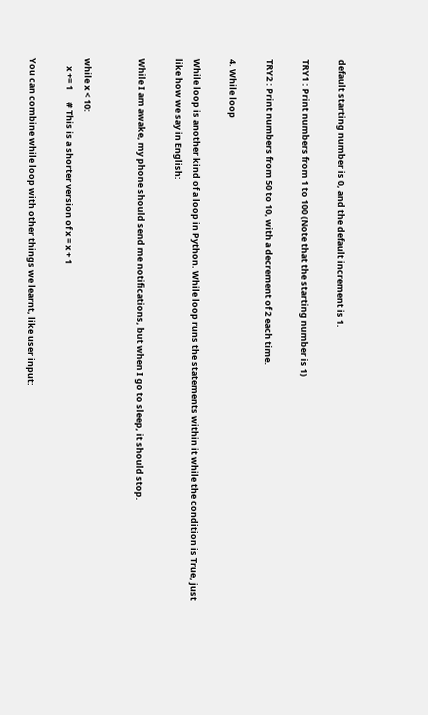default starting number is 0, and the default increment is 1.

TRY1 : Print numbers from 1 to 100 (Note that the starting number is 1)

TRY2 : Print numbers from 50 to 10, with a decrement of 2 each time.

4. While loop

While loop is another kind of a loop in Python. While loop runs the statements within it while the condition is True, just like how we say in English:

While I am awake, my phone should send me notifications, but when I go to sleep, it should stop.


while x < 10:
    x += 1      # This is a shorter version of x = x + 1

You can combine while loop with other things we learnt, like user input: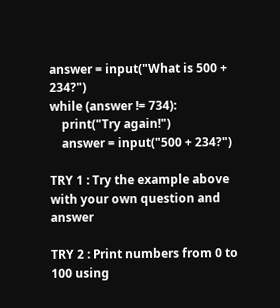answer = input("What is 500 + 234?")
while (answer != 734):
    print("Try again!")
    answer = input("500 + 234?")

TRY 1 : Try the example above with your own question and answer

TRY 2 : Print numbers from 0 to 100 using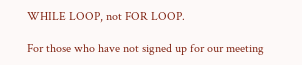WHILE LOOP, not FOR LOOP.

For those who have not signed up for our meeting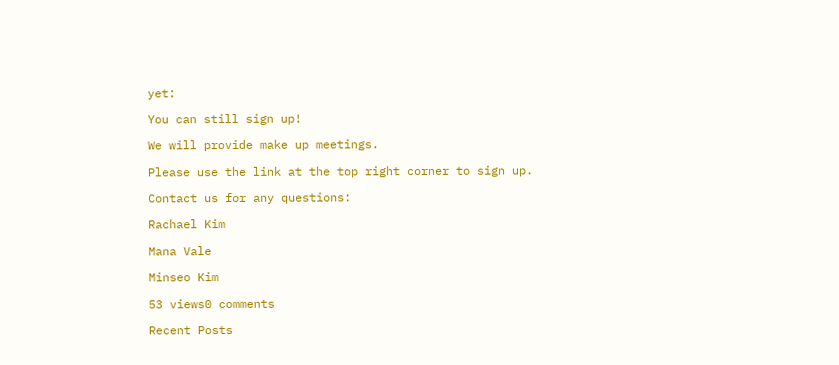yet:

You can still sign up!

We will provide make up meetings.

Please use the link at the top right corner to sign up.

Contact us for any questions:

Rachael Kim

Mana Vale

Minseo Kim

53 views0 comments

Recent Posts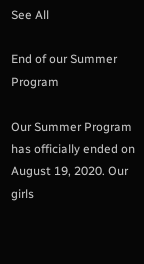See All

End of our Summer Program

Our Summer Program has officially ended on August 19, 2020. Our girls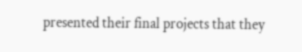presented their final projects that they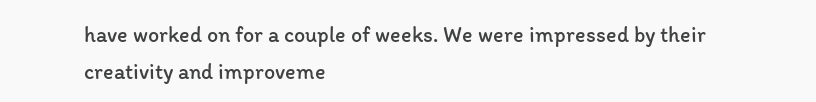have worked on for a couple of weeks. We were impressed by their creativity and improveme